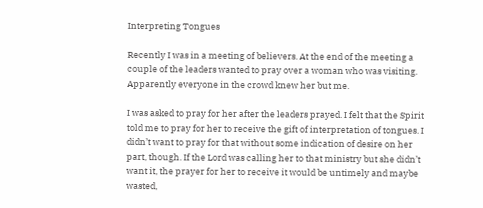Interpreting Tongues

Recently I was in a meeting of believers. At the end of the meeting a couple of the leaders wanted to pray over a woman who was visiting. Apparently everyone in the crowd knew her but me.

I was asked to pray for her after the leaders prayed. I felt that the Spirit told me to pray for her to receive the gift of interpretation of tongues. I didn’t want to pray for that without some indication of desire on her part, though. If the Lord was calling her to that ministry but she didn’t want it, the prayer for her to receive it would be untimely and maybe wasted,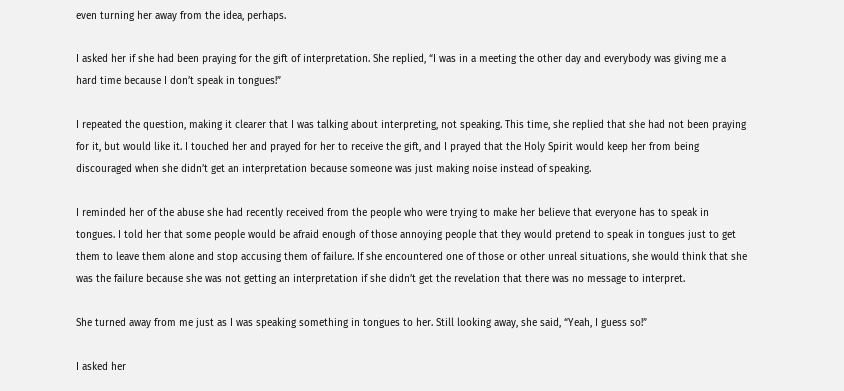even turning her away from the idea, perhaps.

I asked her if she had been praying for the gift of interpretation. She replied, “I was in a meeting the other day and everybody was giving me a hard time because I don’t speak in tongues!”

I repeated the question, making it clearer that I was talking about interpreting, not speaking. This time, she replied that she had not been praying for it, but would like it. I touched her and prayed for her to receive the gift, and I prayed that the Holy Spirit would keep her from being discouraged when she didn’t get an interpretation because someone was just making noise instead of speaking.

I reminded her of the abuse she had recently received from the people who were trying to make her believe that everyone has to speak in tongues. I told her that some people would be afraid enough of those annoying people that they would pretend to speak in tongues just to get them to leave them alone and stop accusing them of failure. If she encountered one of those or other unreal situations, she would think that she was the failure because she was not getting an interpretation if she didn’t get the revelation that there was no message to interpret.

She turned away from me just as I was speaking something in tongues to her. Still looking away, she said, “Yeah, I guess so!”

I asked her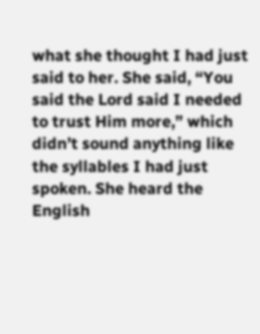what she thought I had just said to her. She said, “You said the Lord said I needed to trust Him more,” which didn’t sound anything like the syllables I had just spoken. She heard the English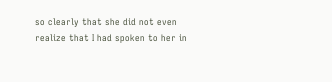so clearly that she did not even realize that I had spoken to her in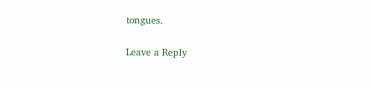tongues.

Leave a Reply